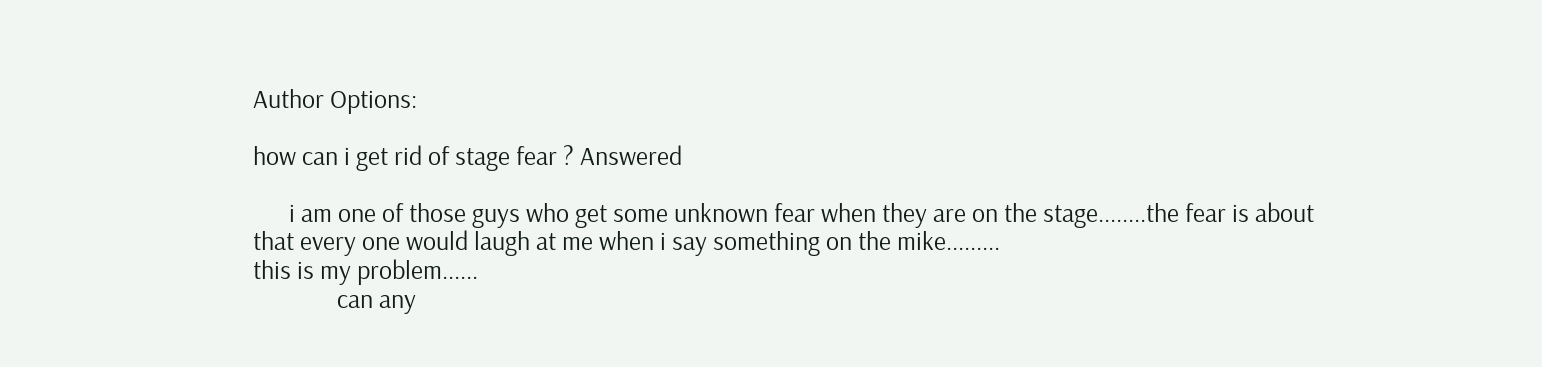Author Options:

how can i get rid of stage fear ? Answered

      i am one of those guys who get some unknown fear when they are on the stage........the fear is about that every one would laugh at me when i say something on the mike.........
this is my problem......
              can any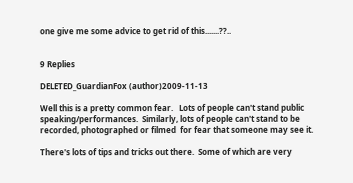one give me some advice to get rid of this.......??..


9 Replies

DELETED_GuardianFox (author)2009-11-13

Well this is a pretty common fear.   Lots of people can't stand public speaking/performances.  Similarly, lots of people can't stand to be recorded, photographed or filmed  for fear that someone may see it.

There's lots of tips and tricks out there.  Some of which are very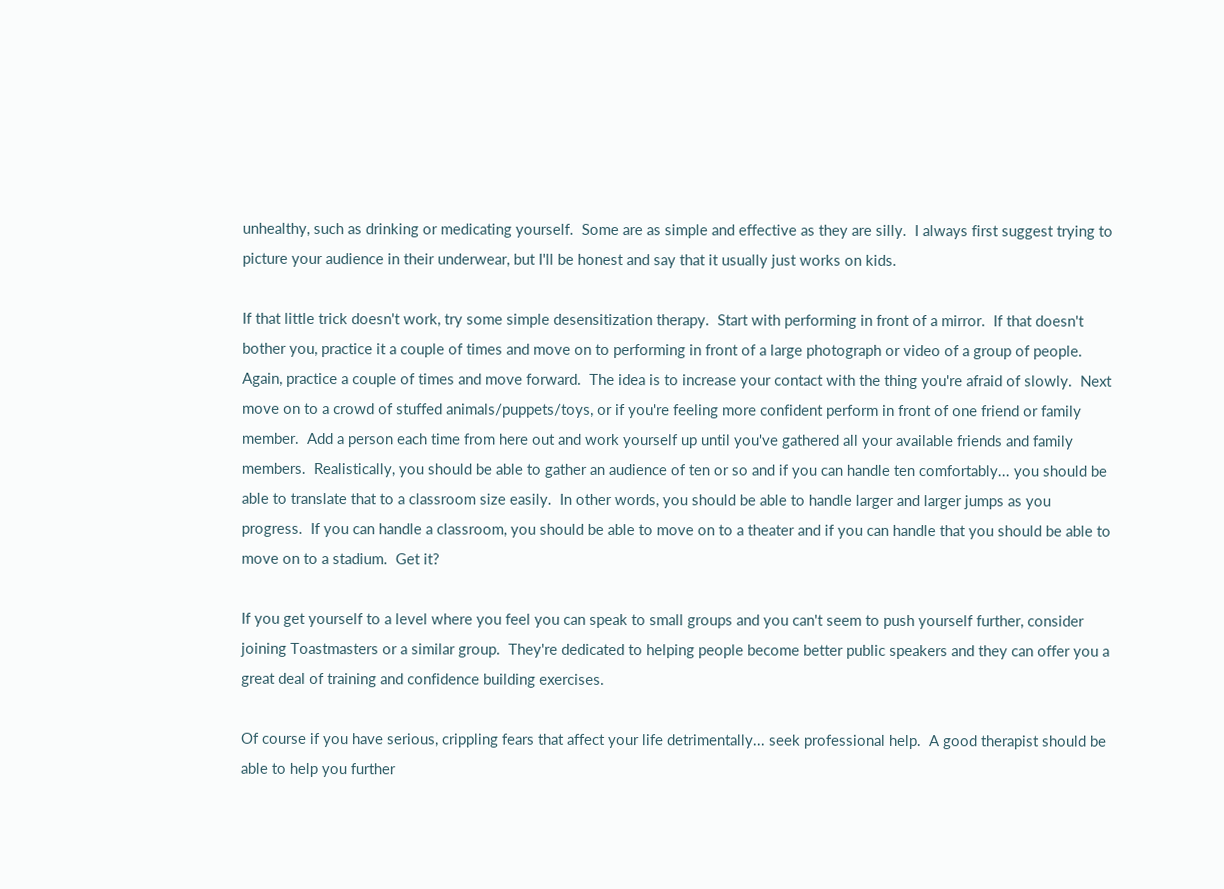unhealthy, such as drinking or medicating yourself.  Some are as simple and effective as they are silly.  I always first suggest trying to picture your audience in their underwear, but I'll be honest and say that it usually just works on kids.

If that little trick doesn't work, try some simple desensitization therapy.  Start with performing in front of a mirror.  If that doesn't bother you, practice it a couple of times and move on to performing in front of a large photograph or video of a group of people.  Again, practice a couple of times and move forward.  The idea is to increase your contact with the thing you're afraid of slowly.  Next move on to a crowd of stuffed animals/puppets/toys, or if you're feeling more confident perform in front of one friend or family member.  Add a person each time from here out and work yourself up until you've gathered all your available friends and family members.  Realistically, you should be able to gather an audience of ten or so and if you can handle ten comfortably... you should be able to translate that to a classroom size easily.  In other words, you should be able to handle larger and larger jumps as you progress.  If you can handle a classroom, you should be able to move on to a theater and if you can handle that you should be able to move on to a stadium.  Get it?

If you get yourself to a level where you feel you can speak to small groups and you can't seem to push yourself further, consider joining Toastmasters or a similar group.  They're dedicated to helping people become better public speakers and they can offer you a great deal of training and confidence building exercises.

Of course if you have serious, crippling fears that affect your life detrimentally... seek professional help.  A good therapist should be able to help you further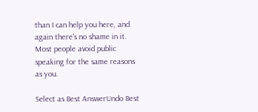than I can help you here, and again there's no shame in it.   Most people avoid public speaking for the same reasons as you.

Select as Best AnswerUndo Best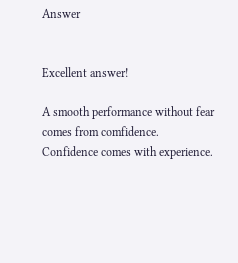Answer


Excellent answer!

A smooth performance without fear comes from comfidence.
Confidence comes with experience.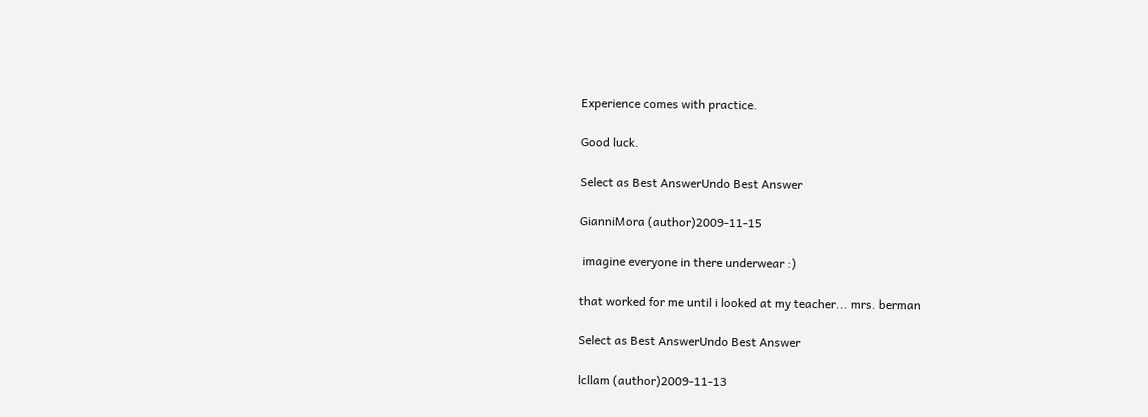Experience comes with practice.

Good luck.

Select as Best AnswerUndo Best Answer

GianniMora (author)2009-11-15

 imagine everyone in there underwear :)

that worked for me until i looked at my teacher... mrs. berman

Select as Best AnswerUndo Best Answer

lcllam (author)2009-11-13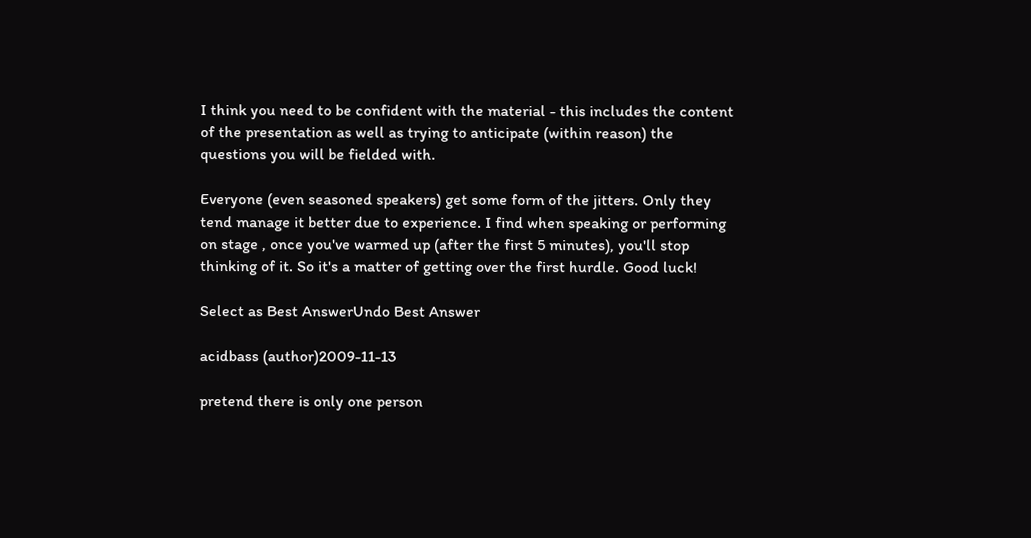I think you need to be confident with the material - this includes the content of the presentation as well as trying to anticipate (within reason) the questions you will be fielded with.

Everyone (even seasoned speakers) get some form of the jitters. Only they tend manage it better due to experience. I find when speaking or performing on stage , once you've warmed up (after the first 5 minutes), you'll stop thinking of it. So it's a matter of getting over the first hurdle. Good luck!

Select as Best AnswerUndo Best Answer

acidbass (author)2009-11-13

pretend there is only one person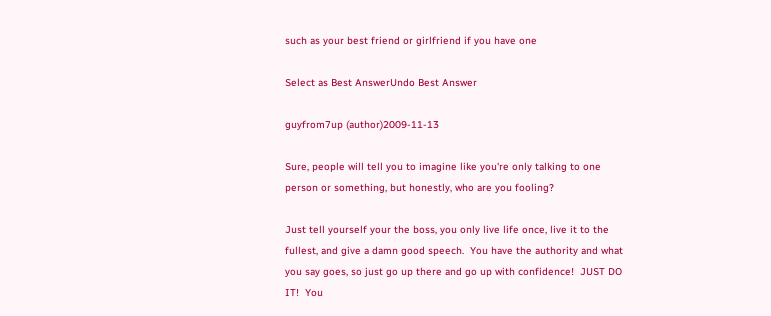such as your best friend or girlfriend if you have one

Select as Best AnswerUndo Best Answer

guyfrom7up (author)2009-11-13

Sure, people will tell you to imagine like you're only talking to one person or something, but honestly, who are you fooling?

Just tell yourself your the boss, you only live life once, live it to the fullest, and give a damn good speech.  You have the authority and what you say goes, so just go up there and go up with confidence!  JUST DO IT!  You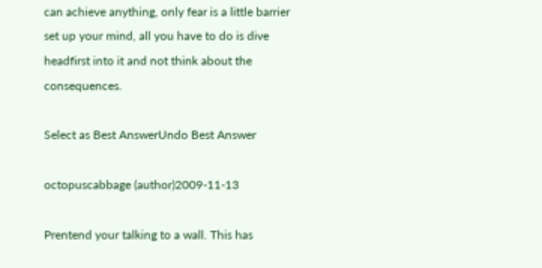can achieve anything, only fear is a little barrier set up your mind, all you have to do is dive headfirst into it and not think about the consequences.

Select as Best AnswerUndo Best Answer

octopuscabbage (author)2009-11-13

Prentend your talking to a wall. This has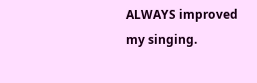ALWAYS improved my singing.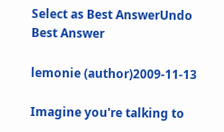Select as Best AnswerUndo Best Answer

lemonie (author)2009-11-13

Imagine you're talking to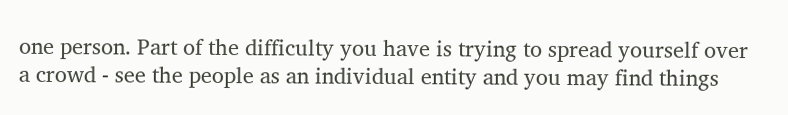one person. Part of the difficulty you have is trying to spread yourself over a crowd - see the people as an individual entity and you may find things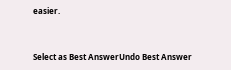easier.


Select as Best AnswerUndo Best Answer